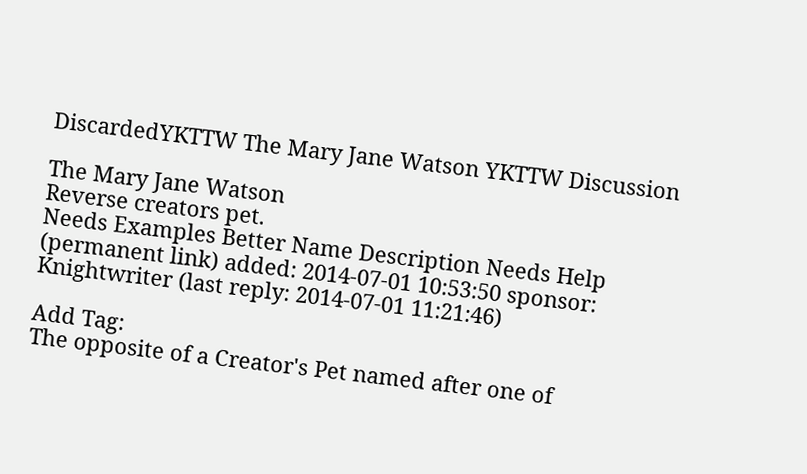DiscardedYKTTW The Mary Jane Watson YKTTW Discussion

The Mary Jane Watson
Reverse creators pet.
Needs Examples Better Name Description Needs Help
(permanent link) added: 2014-07-01 10:53:50 sponsor: Knightwriter (last reply: 2014-07-01 11:21:46)

Add Tag:
The opposite of a Creator's Pet named after one of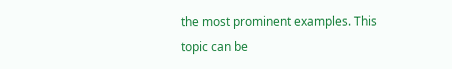the most prominent examples. This topic can be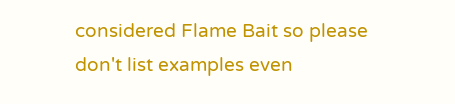considered Flame Bait so please don't list examples even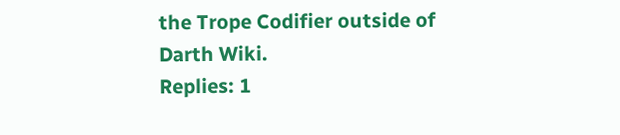the Trope Codifier outside of Darth Wiki.
Replies: 1